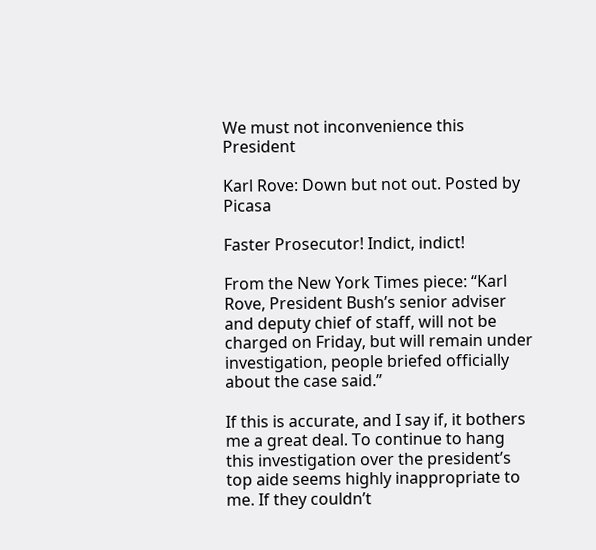We must not inconvenience this President

Karl Rove: Down but not out. Posted by Picasa

Faster Prosecutor! Indict, indict!

From the New York Times piece: “Karl Rove, President Bush’s senior adviser and deputy chief of staff, will not be charged on Friday, but will remain under investigation, people briefed officially about the case said.”

If this is accurate, and I say if, it bothers me a great deal. To continue to hang this investigation over the president’s top aide seems highly inappropriate to me. If they couldn’t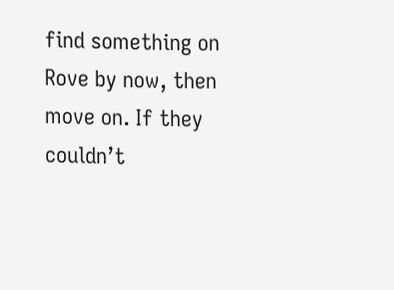find something on Rove by now, then move on. If they couldn’t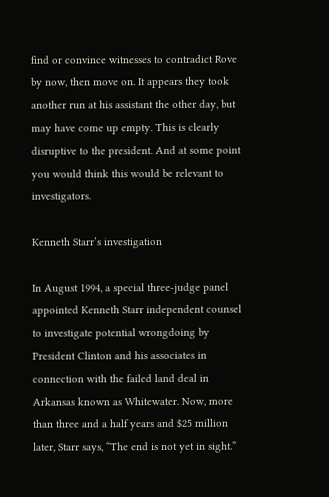find or convince witnesses to contradict Rove by now, then move on. It appears they took another run at his assistant the other day, but may have come up empty. This is clearly disruptive to the president. And at some point you would think this would be relevant to investigators.

Kenneth Starr’s investigation

In August 1994, a special three-judge panel appointed Kenneth Starr independent counsel to investigate potential wrongdoing by President Clinton and his associates in connection with the failed land deal in Arkansas known as Whitewater. Now, more than three and a half years and $25 million later, Starr says, “The end is not yet in sight.”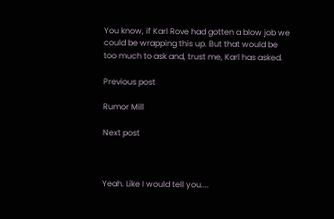You know, if Karl Rove had gotten a blow job we could be wrapping this up. But that would be too much to ask and, trust me, Karl has asked.

Previous post

Rumor Mill

Next post



Yeah. Like I would tell you....